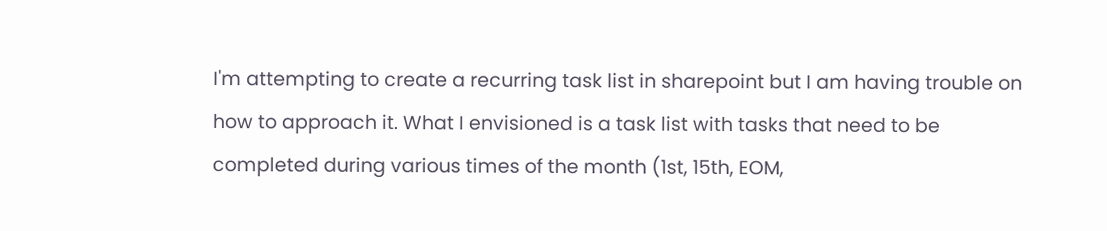I'm attempting to create a recurring task list in sharepoint but I am having trouble on how to approach it. What I envisioned is a task list with tasks that need to be completed during various times of the month (1st, 15th, EOM,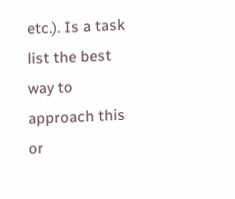etc.). Is a task list the best way to approach this or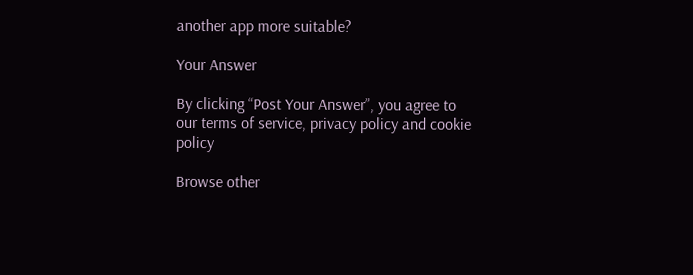another app more suitable?

Your Answer

By clicking “Post Your Answer”, you agree to our terms of service, privacy policy and cookie policy

Browse other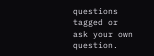questions tagged or ask your own question.